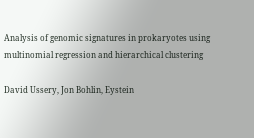Analysis of genomic signatures in prokaryotes using multinomial regression and hierarchical clustering

David Ussery, Jon Bohlin, Eystein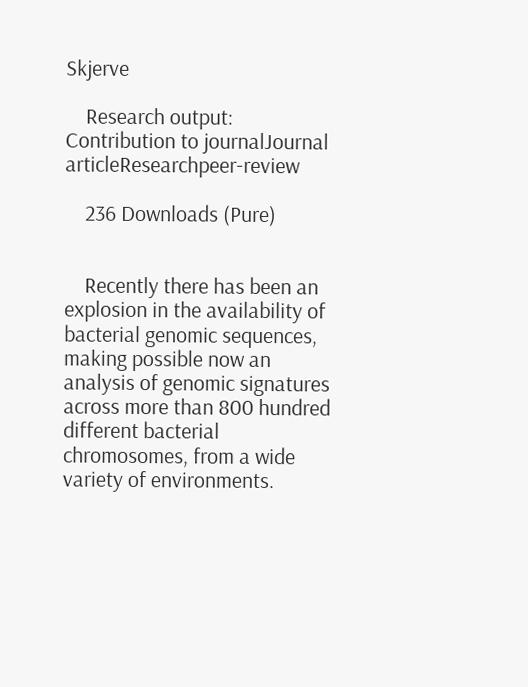Skjerve

    Research output: Contribution to journalJournal articleResearchpeer-review

    236 Downloads (Pure)


    Recently there has been an explosion in the availability of bacterial genomic sequences, making possible now an analysis of genomic signatures across more than 800 hundred different bacterial chromosomes, from a wide variety of environments.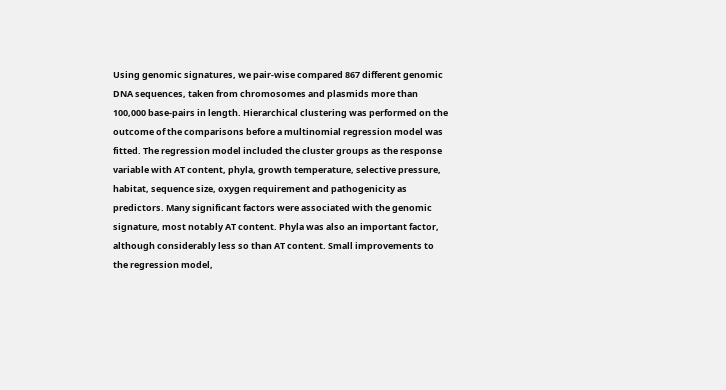Using genomic signatures, we pair-wise compared 867 different genomic DNA sequences, taken from chromosomes and plasmids more than 100,000 base-pairs in length. Hierarchical clustering was performed on the outcome of the comparisons before a multinomial regression model was fitted. The regression model included the cluster groups as the response variable with AT content, phyla, growth temperature, selective pressure, habitat, sequence size, oxygen requirement and pathogenicity as predictors. Many significant factors were associated with the genomic signature, most notably AT content. Phyla was also an important factor, although considerably less so than AT content. Small improvements to the regression model,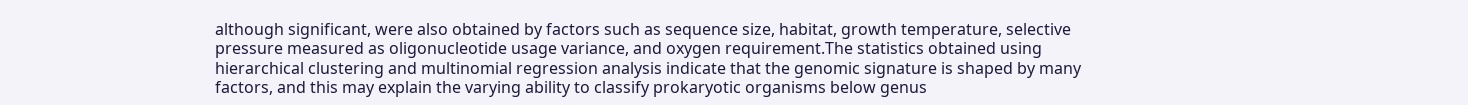although significant, were also obtained by factors such as sequence size, habitat, growth temperature, selective pressure measured as oligonucleotide usage variance, and oxygen requirement.The statistics obtained using hierarchical clustering and multinomial regression analysis indicate that the genomic signature is shaped by many factors, and this may explain the varying ability to classify prokaryotic organisms below genus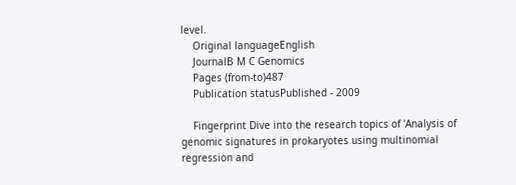level.
    Original languageEnglish
    JournalB M C Genomics
    Pages (from-to)487
    Publication statusPublished - 2009

    Fingerprint Dive into the research topics of 'Analysis of genomic signatures in prokaryotes using multinomial regression and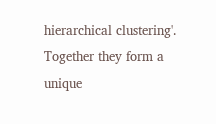hierarchical clustering'. Together they form a unique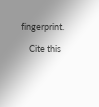fingerprint.

    Cite this